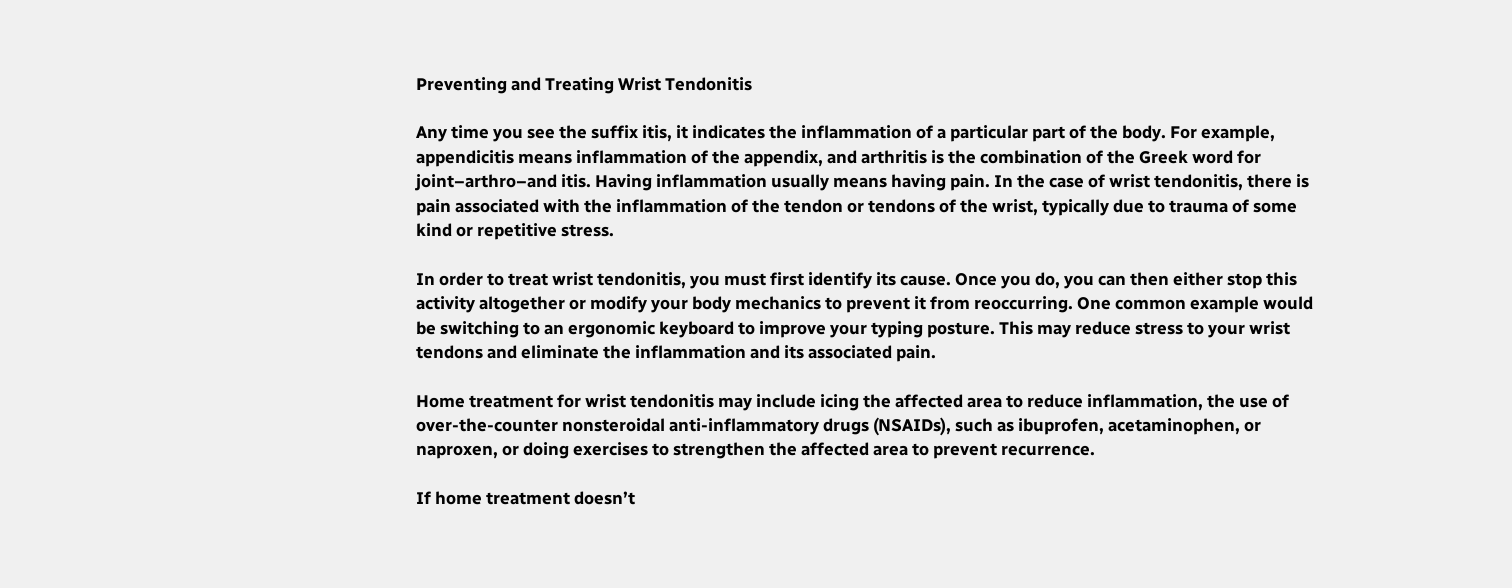Preventing and Treating Wrist Tendonitis

Any time you see the suffix itis, it indicates the inflammation of a particular part of the body. For example, appendicitis means inflammation of the appendix, and arthritis is the combination of the Greek word for joint–arthro–and itis. Having inflammation usually means having pain. In the case of wrist tendonitis, there is pain associated with the inflammation of the tendon or tendons of the wrist, typically due to trauma of some kind or repetitive stress.

In order to treat wrist tendonitis, you must first identify its cause. Once you do, you can then either stop this activity altogether or modify your body mechanics to prevent it from reoccurring. One common example would be switching to an ergonomic keyboard to improve your typing posture. This may reduce stress to your wrist tendons and eliminate the inflammation and its associated pain.

Home treatment for wrist tendonitis may include icing the affected area to reduce inflammation, the use of over-the-counter nonsteroidal anti-inflammatory drugs (NSAIDs), such as ibuprofen, acetaminophen, or naproxen, or doing exercises to strengthen the affected area to prevent recurrence.

If home treatment doesn’t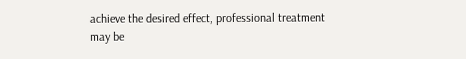achieve the desired effect, professional treatment may be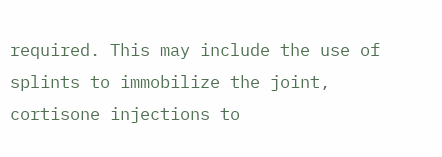required. This may include the use of splints to immobilize the joint, cortisone injections to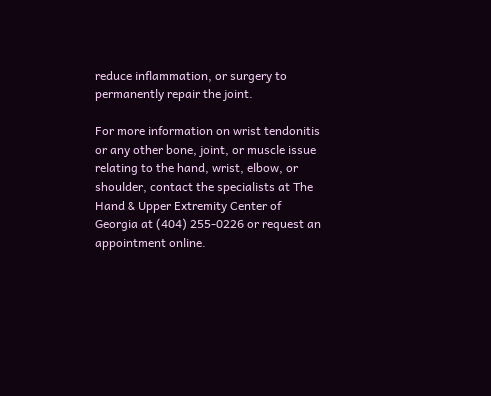reduce inflammation, or surgery to permanently repair the joint.

For more information on wrist tendonitis or any other bone, joint, or muscle issue relating to the hand, wrist, elbow, or shoulder, contact the specialists at The Hand & Upper Extremity Center of Georgia at (404) 255-0226 or request an appointment online.